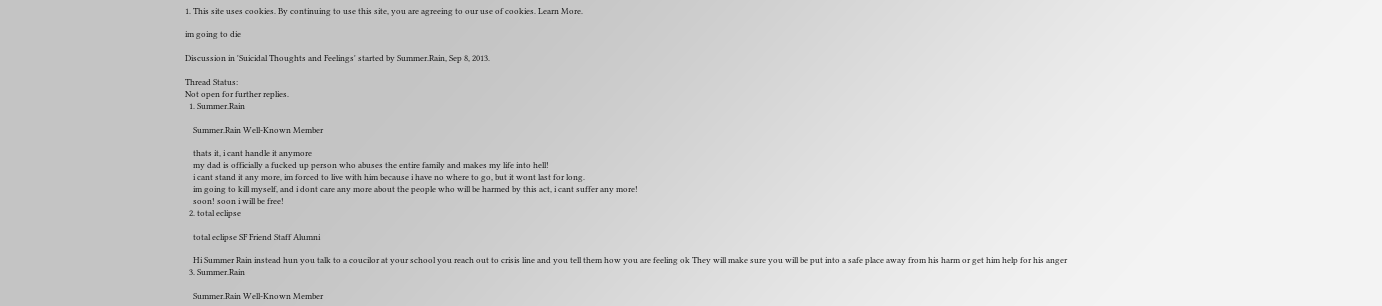1. This site uses cookies. By continuing to use this site, you are agreeing to our use of cookies. Learn More.

im going to die

Discussion in 'Suicidal Thoughts and Feelings' started by Summer.Rain, Sep 8, 2013.

Thread Status:
Not open for further replies.
  1. Summer.Rain

    Summer.Rain Well-Known Member

    thats it, i cant handle it anymore
    my dad is officially a fucked up person who abuses the entire family and makes my life into hell!
    i cant stand it any more, im forced to live with him because i have no where to go, but it wont last for long.
    im going to kill myself, and i dont care any more about the people who will be harmed by this act, i cant suffer any more!
    soon! soon i will be free!
  2. total eclipse

    total eclipse SF Friend Staff Alumni

    Hi Summer Rain instead hun you talk to a coucilor at your school you reach out to crisis line and you tell them how you are feeling ok They will make sure you will be put into a safe place away from his harm or get him help for his anger
  3. Summer.Rain

    Summer.Rain Well-Known Member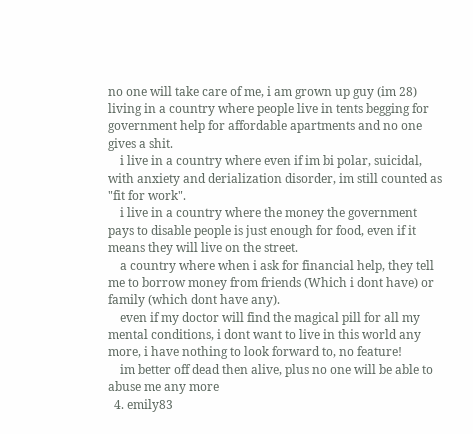no one will take care of me, i am grown up guy (im 28) living in a country where people live in tents begging for government help for affordable apartments and no one gives a shit.
    i live in a country where even if im bi polar, suicidal, with anxiety and derialization disorder, im still counted as "fit for work".
    i live in a country where the money the government pays to disable people is just enough for food, even if it means they will live on the street.
    a country where when i ask for financial help, they tell me to borrow money from friends (Which i dont have) or family (which dont have any).
    even if my doctor will find the magical pill for all my mental conditions, i dont want to live in this world any more, i have nothing to look forward to, no feature!
    im better off dead then alive, plus no one will be able to abuse me any more
  4. emily83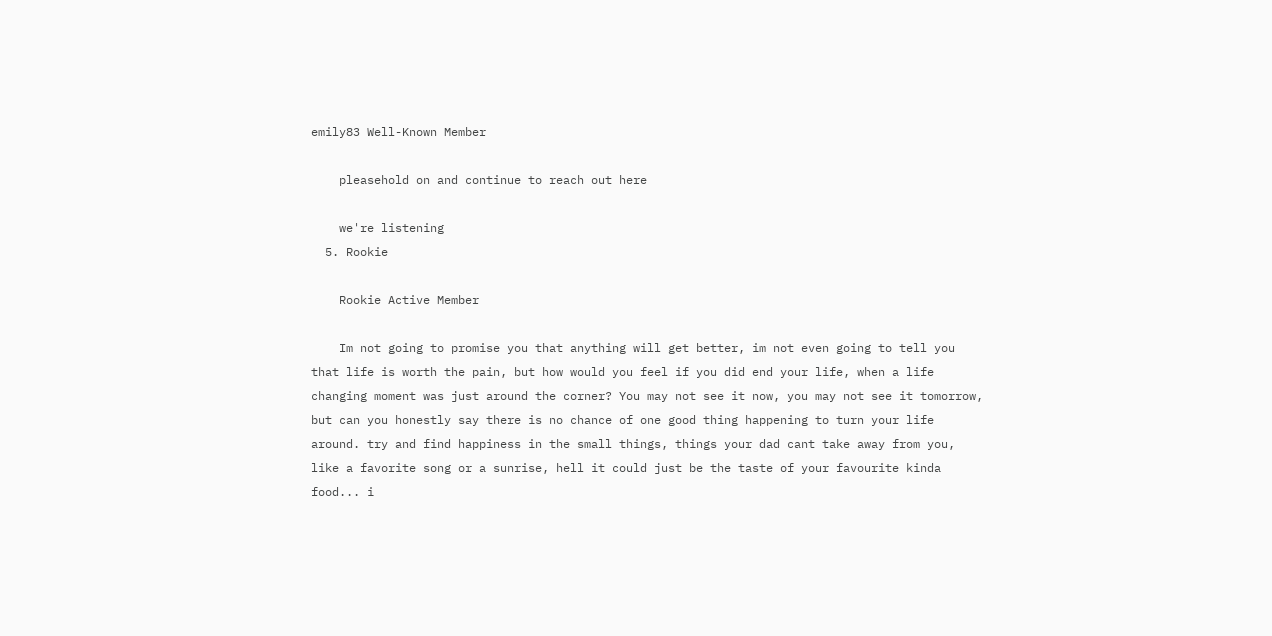emily83 Well-Known Member

    pleasehold on and continue to reach out here

    we're listening
  5. Rookie

    Rookie Active Member

    Im not going to promise you that anything will get better, im not even going to tell you that life is worth the pain, but how would you feel if you did end your life, when a life changing moment was just around the corner? You may not see it now, you may not see it tomorrow, but can you honestly say there is no chance of one good thing happening to turn your life around. try and find happiness in the small things, things your dad cant take away from you, like a favorite song or a sunrise, hell it could just be the taste of your favourite kinda food... i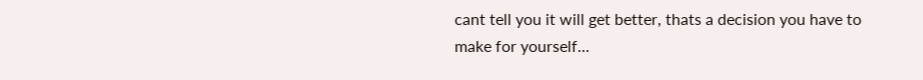cant tell you it will get better, thats a decision you have to make for yourself...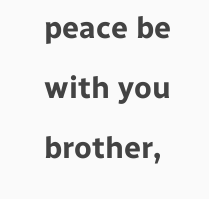peace be with you brother,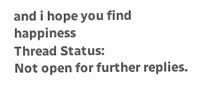and i hope you find happiness
Thread Status:
Not open for further replies.